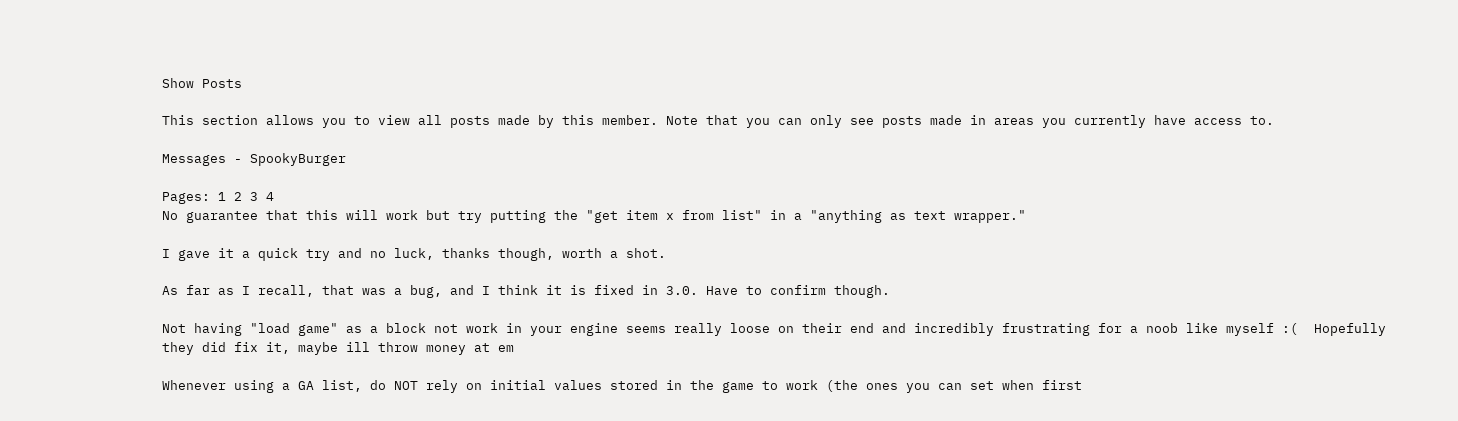Show Posts

This section allows you to view all posts made by this member. Note that you can only see posts made in areas you currently have access to.

Messages - SpookyBurger

Pages: 1 2 3 4
No guarantee that this will work but try putting the "get item x from list" in a "anything as text wrapper."

I gave it a quick try and no luck, thanks though, worth a shot.

As far as I recall, that was a bug, and I think it is fixed in 3.0. Have to confirm though.

Not having "load game" as a block not work in your engine seems really loose on their end and incredibly frustrating for a noob like myself :(  Hopefully they did fix it, maybe ill throw money at em

Whenever using a GA list, do NOT rely on initial values stored in the game to work (the ones you can set when first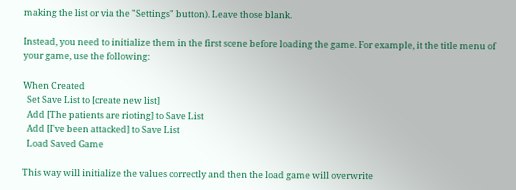making the list or via the "Settings" button). Leave those blank.

Instead, you need to initialize them in the first scene before loading the game. For example, it the title menu of your game, use the following:

When Created
  Set Save List to [create new list]
  Add [The patients are rioting] to Save List
  Add [I've been attacked] to Save List
  Load Saved Game

This way will initialize the values correctly and then the load game will overwrite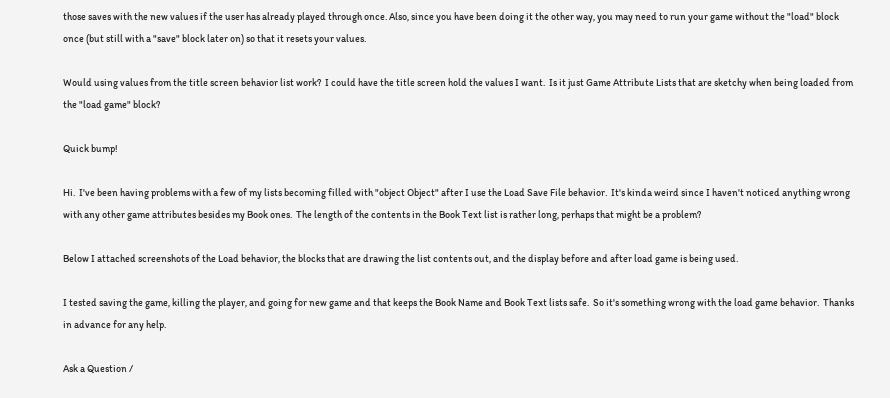those saves with the new values if the user has already played through once. Also, since you have been doing it the other way, you may need to run your game without the "load" block once (but still with a "save" block later on) so that it resets your values.

Would using values from the title screen behavior list work?  I could have the title screen hold the values I want.  Is it just Game Attribute Lists that are sketchy when being loaded from the "load game" block?

Quick bump!

Hi.  I've been having problems with a few of my lists becoming filled with "object Object" after I use the Load Save File behavior.  It's kinda weird since I haven't noticed anything wrong with any other game attributes besides my Book ones.  The length of the contents in the Book Text list is rather long, perhaps that might be a problem?

Below I attached screenshots of the Load behavior, the blocks that are drawing the list contents out, and the display before and after load game is being used.

I tested saving the game, killing the player, and going for new game and that keeps the Book Name and Book Text lists safe.  So it's something wrong with the load game behavior.  Thanks in advance for any help.

Ask a Question /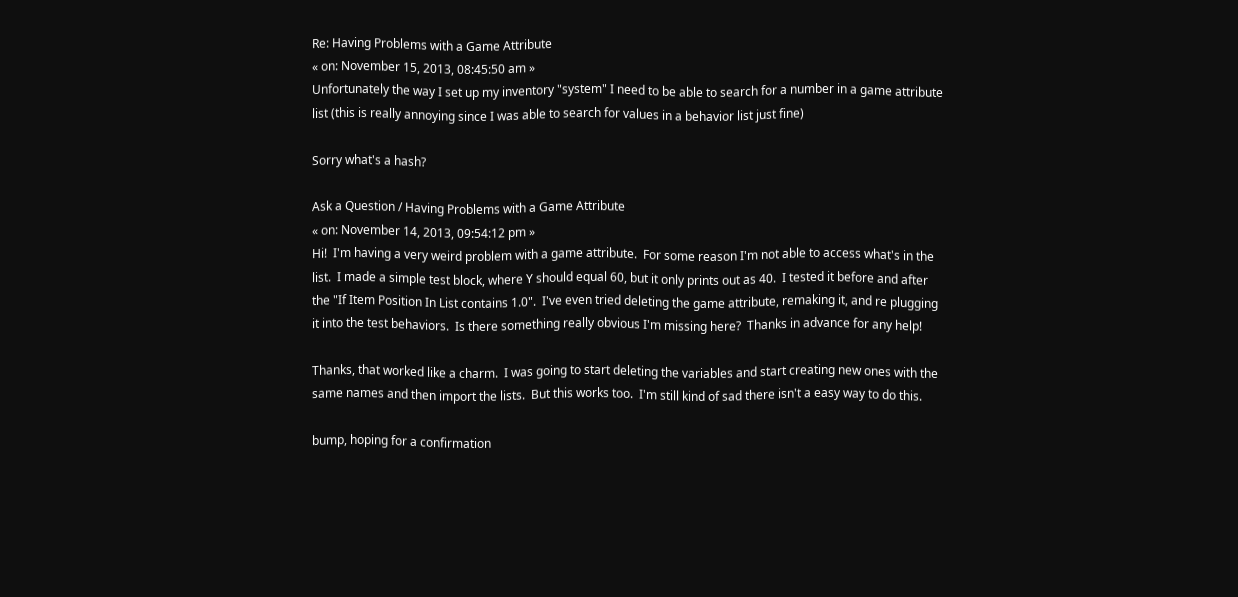Re: Having Problems with a Game Attribute
« on: November 15, 2013, 08:45:50 am »
Unfortunately the way I set up my inventory "system" I need to be able to search for a number in a game attribute list (this is really annoying since I was able to search for values in a behavior list just fine)

Sorry what's a hash?

Ask a Question / Having Problems with a Game Attribute
« on: November 14, 2013, 09:54:12 pm »
Hi!  I'm having a very weird problem with a game attribute.  For some reason I'm not able to access what's in the list.  I made a simple test block, where Y should equal 60, but it only prints out as 40.  I tested it before and after the "If Item Position In List contains 1.0".  I've even tried deleting the game attribute, remaking it, and re plugging it into the test behaviors.  Is there something really obvious I'm missing here?  Thanks in advance for any help!

Thanks, that worked like a charm.  I was going to start deleting the variables and start creating new ones with the same names and then import the lists.  But this works too.  I'm still kind of sad there isn't a easy way to do this.

bump, hoping for a confirmation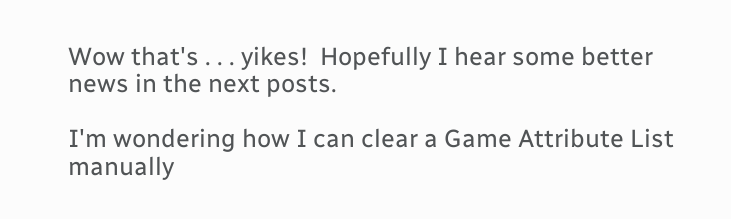Wow that's . . . yikes!  Hopefully I hear some better news in the next posts.

I'm wondering how I can clear a Game Attribute List manually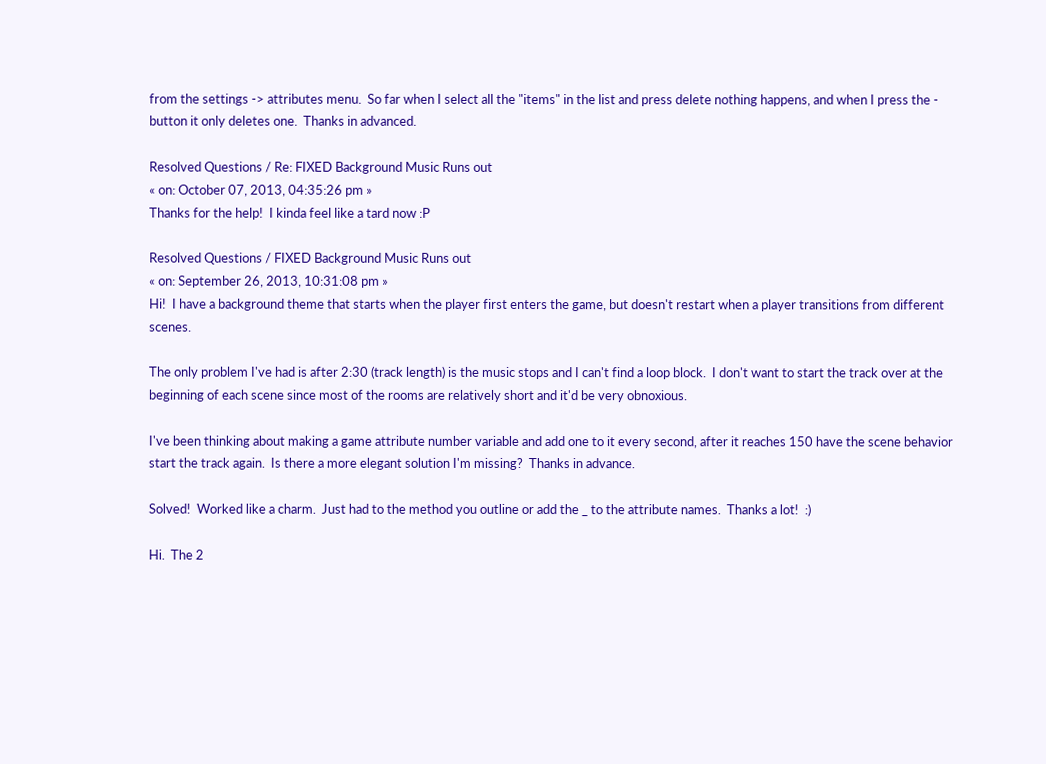from the settings -> attributes menu.  So far when I select all the "items" in the list and press delete nothing happens, and when I press the - button it only deletes one.  Thanks in advanced.

Resolved Questions / Re: FIXED Background Music Runs out
« on: October 07, 2013, 04:35:26 pm »
Thanks for the help!  I kinda feel like a tard now :P

Resolved Questions / FIXED Background Music Runs out
« on: September 26, 2013, 10:31:08 pm »
Hi!  I have a background theme that starts when the player first enters the game, but doesn't restart when a player transitions from different scenes.

The only problem I've had is after 2:30 (track length) is the music stops and I can't find a loop block.  I don't want to start the track over at the beginning of each scene since most of the rooms are relatively short and it'd be very obnoxious.

I've been thinking about making a game attribute number variable and add one to it every second, after it reaches 150 have the scene behavior start the track again.  Is there a more elegant solution I'm missing?  Thanks in advance.

Solved!  Worked like a charm.  Just had to the method you outline or add the _ to the attribute names.  Thanks a lot!  :)

Hi.  The 2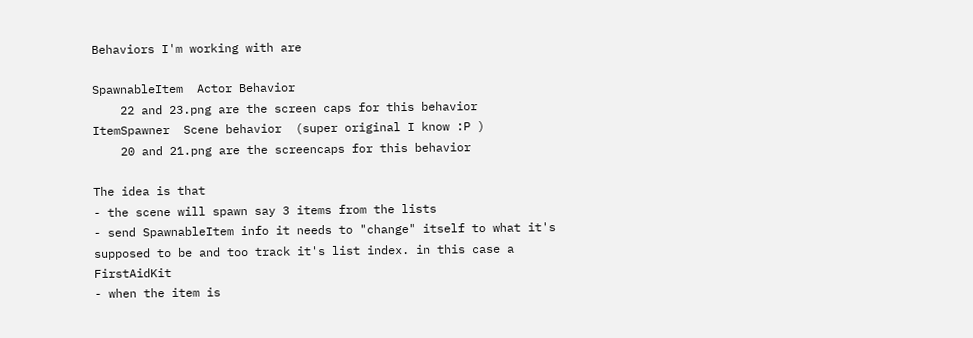Behaviors I'm working with are

SpawnableItem  Actor Behavior
    22 and 23.png are the screen caps for this behavior
ItemSpawner  Scene behavior  (super original I know :P )
    20 and 21.png are the screencaps for this behavior

The idea is that
- the scene will spawn say 3 items from the lists
- send SpawnableItem info it needs to "change" itself to what it's supposed to be and too track it's list index. in this case a FirstAidKit
- when the item is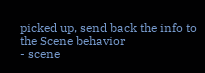picked up, send back the info to the Scene behavior
- scene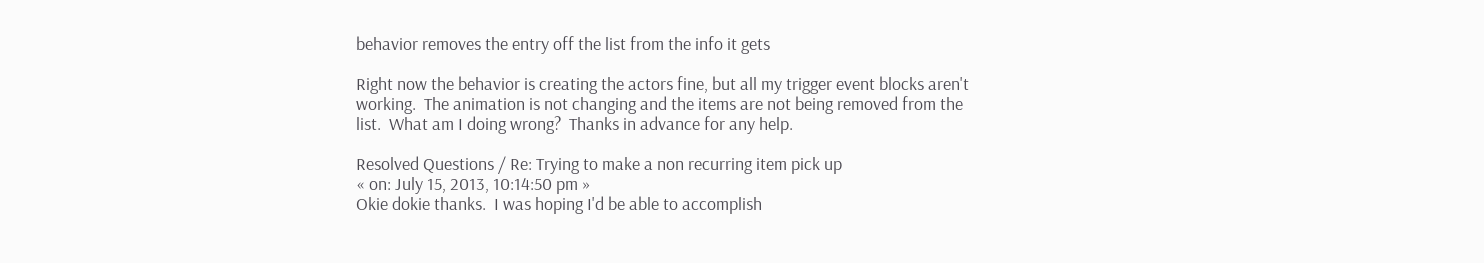behavior removes the entry off the list from the info it gets

Right now the behavior is creating the actors fine, but all my trigger event blocks aren't working.  The animation is not changing and the items are not being removed from the list.  What am I doing wrong?  Thanks in advance for any help.

Resolved Questions / Re: Trying to make a non recurring item pick up
« on: July 15, 2013, 10:14:50 pm »
Okie dokie thanks.  I was hoping I'd be able to accomplish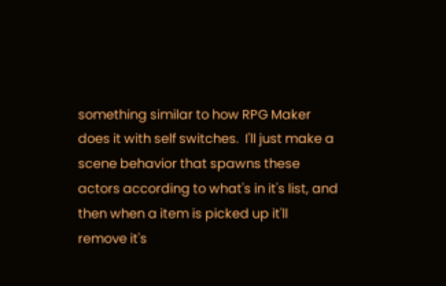something similar to how RPG Maker does it with self switches.  I'll just make a scene behavior that spawns these actors according to what's in it's list, and then when a item is picked up it'll remove it's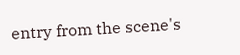entry from the scene's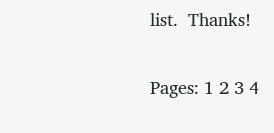list.  Thanks!

Pages: 1 2 3 4